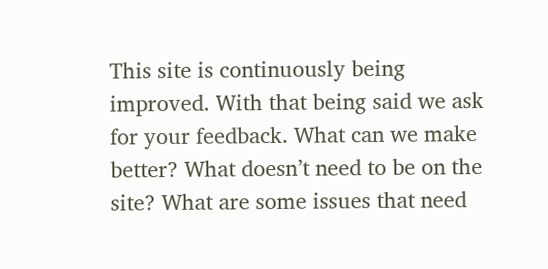This site is continuously being improved. With that being said we ask for your feedback. What can we make better? What doesn’t need to be on the site? What are some issues that need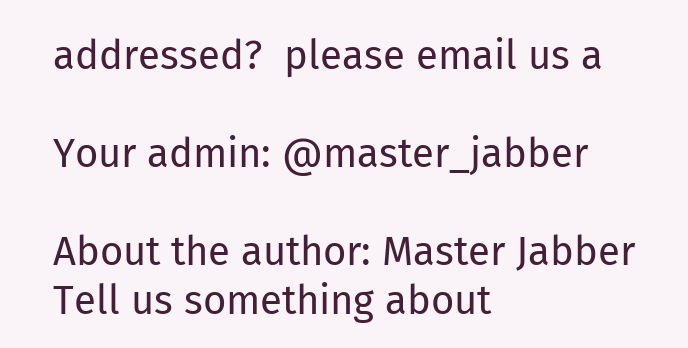addressed?  please email us a

Your admin: @master_jabber

About the author: Master Jabber
Tell us something about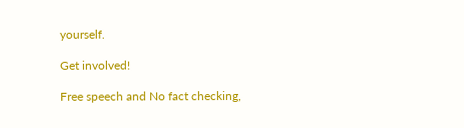yourself.

Get involved!

Free speech and No fact checking,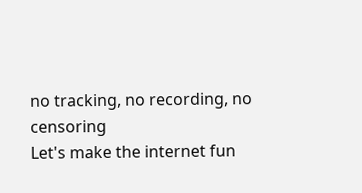no tracking, no recording, no censoring
Let's make the internet fun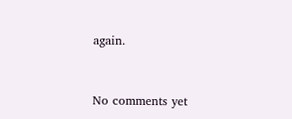again.


No comments yet